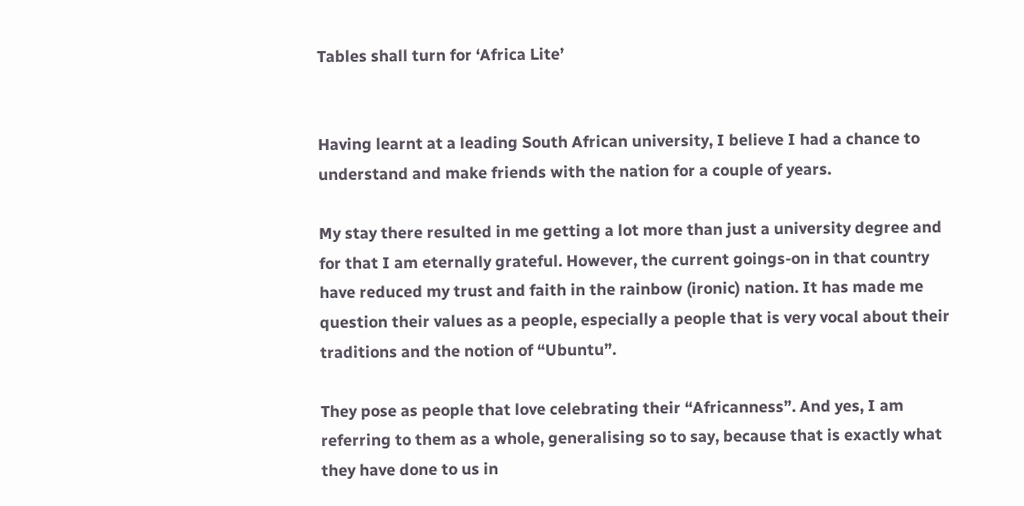Tables shall turn for ‘Africa Lite’


Having learnt at a leading South African university, I believe I had a chance to understand and make friends with the nation for a couple of years.

My stay there resulted in me getting a lot more than just a university degree and for that I am eternally grateful. However, the current goings-on in that country have reduced my trust and faith in the rainbow (ironic) nation. It has made me question their values as a people, especially a people that is very vocal about their traditions and the notion of “Ubuntu”.

They pose as people that love celebrating their “Africanness”. And yes, I am referring to them as a whole, generalising so to say, because that is exactly what they have done to us in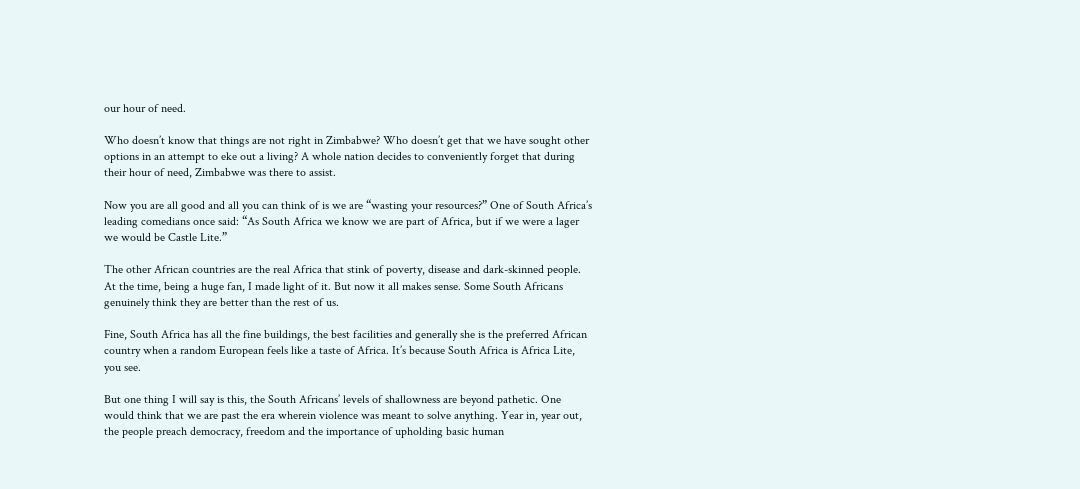our hour of need.

Who doesn’t know that things are not right in Zimbabwe? Who doesn’t get that we have sought other options in an attempt to eke out a living? A whole nation decides to conveniently forget that during their hour of need, Zimbabwe was there to assist.

Now you are all good and all you can think of is we are “wasting your resources?” One of South Africa’s leading comedians once said: “As South Africa we know we are part of Africa, but if we were a lager we would be Castle Lite.”

The other African countries are the real Africa that stink of poverty, disease and dark-skinned people. At the time, being a huge fan, I made light of it. But now it all makes sense. Some South Africans genuinely think they are better than the rest of us.

Fine, South Africa has all the fine buildings, the best facilities and generally she is the preferred African country when a random European feels like a taste of Africa. It’s because South Africa is Africa Lite, you see.

But one thing I will say is this, the South Africans’ levels of shallowness are beyond pathetic. One would think that we are past the era wherein violence was meant to solve anything. Year in, year out, the people preach democracy, freedom and the importance of upholding basic human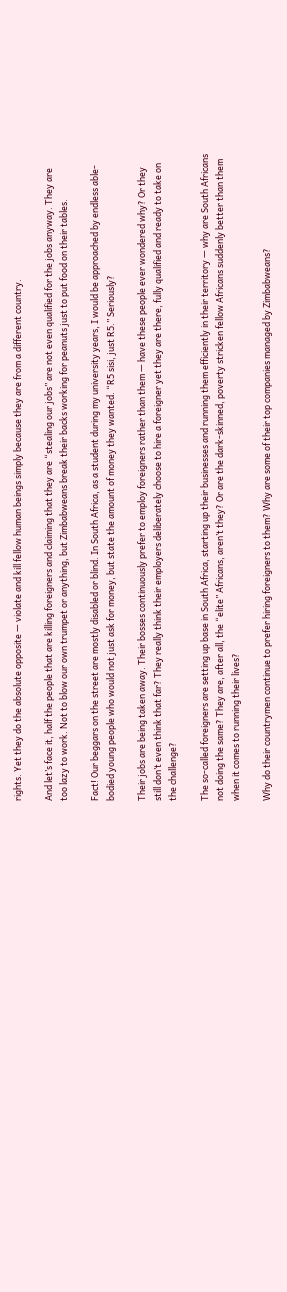rights. Yet they do the absolute opposite — violate and kill fellow human beings simply because they are from a different country.

And let’s face it, half the people that are killing foreigners and claiming that they are “stealing our jobs” are not even qualified for the jobs anyway. They are too lazy to work. Not to blow our own trumpet or anything, but Zimbabweans break their backs working for peanuts just to put food on their tables.

Fact! Our beggars on the street are mostly disabled or blind. In South Africa, as a student during my university years, I would be approached by endless able-bodied young people who would not just ask for money, but state the amount of money they wanted. “R5 sisi, just R5.” Seriously?

Their jobs are being taken away. Their bosses continuously prefer to employ foreigners rather than them — have these people ever wondered why? Or they still don’t even think that far? They really think their employers deliberately choose to hire a foreigner yet they are there, fully qualified and ready to take on the challenge?

The so-called foreigners are setting up base in South Africa, starting up their businesses and running them efficiently in their territory — why are South Africans not doing the same? They are, after all, the “elite” Africans, aren’t they? Or are the dark-skinned, poverty stricken fellow Africans suddenly better than them when it comes to running their lives?

Why do their countrymen continue to prefer hiring foreigners to them? Why are some of their top companies managed by Zimbabweans?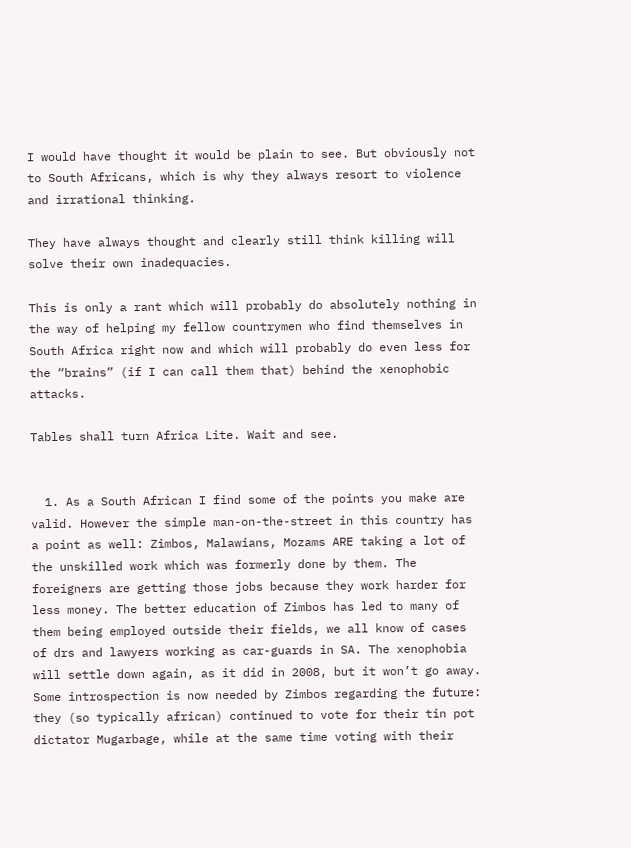I would have thought it would be plain to see. But obviously not to South Africans, which is why they always resort to violence and irrational thinking.

They have always thought and clearly still think killing will solve their own inadequacies.

This is only a rant which will probably do absolutely nothing in the way of helping my fellow countrymen who find themselves in South Africa right now and which will probably do even less for the “brains” (if I can call them that) behind the xenophobic attacks.

Tables shall turn Africa Lite. Wait and see.


  1. As a South African I find some of the points you make are valid. However the simple man-on-the-street in this country has a point as well: Zimbos, Malawians, Mozams ARE taking a lot of the unskilled work which was formerly done by them. The foreigners are getting those jobs because they work harder for less money. The better education of Zimbos has led to many of them being employed outside their fields, we all know of cases of drs and lawyers working as car-guards in SA. The xenophobia will settle down again, as it did in 2008, but it won’t go away. Some introspection is now needed by Zimbos regarding the future: they (so typically african) continued to vote for their tin pot dictator Mugarbage, while at the same time voting with their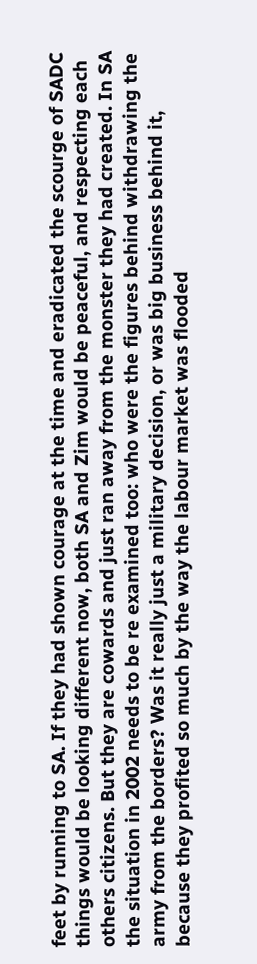feet by running to SA. If they had shown courage at the time and eradicated the scourge of SADC things would be looking different now, both SA and Zim would be peaceful, and respecting each others citizens. But they are cowards and just ran away from the monster they had created. In SA the situation in 2002 needs to be re examined too: who were the figures behind withdrawing the army from the borders? Was it really just a military decision, or was big business behind it, because they profited so much by the way the labour market was flooded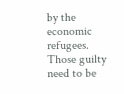by the economic refugees. Those guilty need to be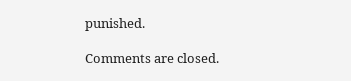punished.

Comments are closed.